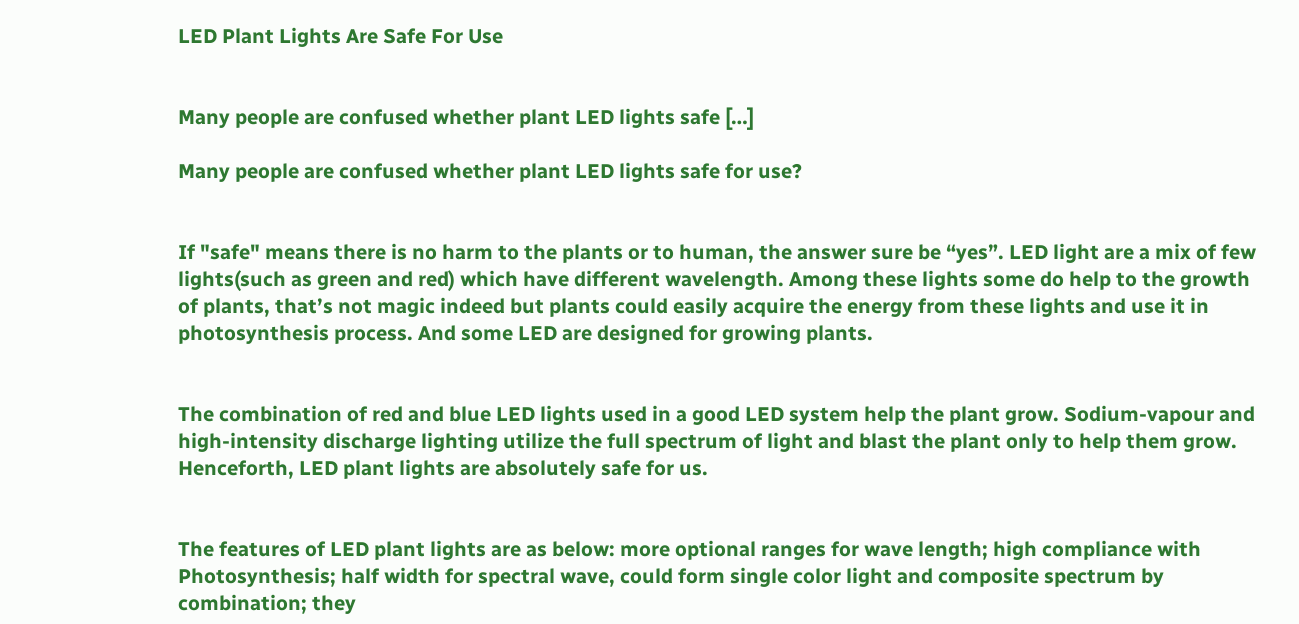LED Plant Lights Are Safe For Use


Many people are confused whether plant LED lights safe […]

Many people are confused whether plant LED lights safe for use?


If "safe" means there is no harm to the plants or to human, the answer sure be “yes”. LED light are a mix of few lights(such as green and red) which have different wavelength. Among these lights some do help to the growth of plants, that’s not magic indeed but plants could easily acquire the energy from these lights and use it in photosynthesis process. And some LED are designed for growing plants.


The combination of red and blue LED lights used in a good LED system help the plant grow. Sodium-vapour and high-intensity discharge lighting utilize the full spectrum of light and blast the plant only to help them grow. Henceforth, LED plant lights are absolutely safe for us.


The features of LED plant lights are as below: more optional ranges for wave length; high compliance with Photosynthesis; half width for spectral wave, could form single color light and composite spectrum by combination; they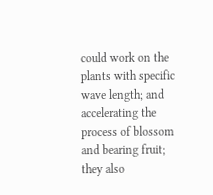could work on the plants with specific wave length; and accelerating the process of blossom and bearing fruit; they also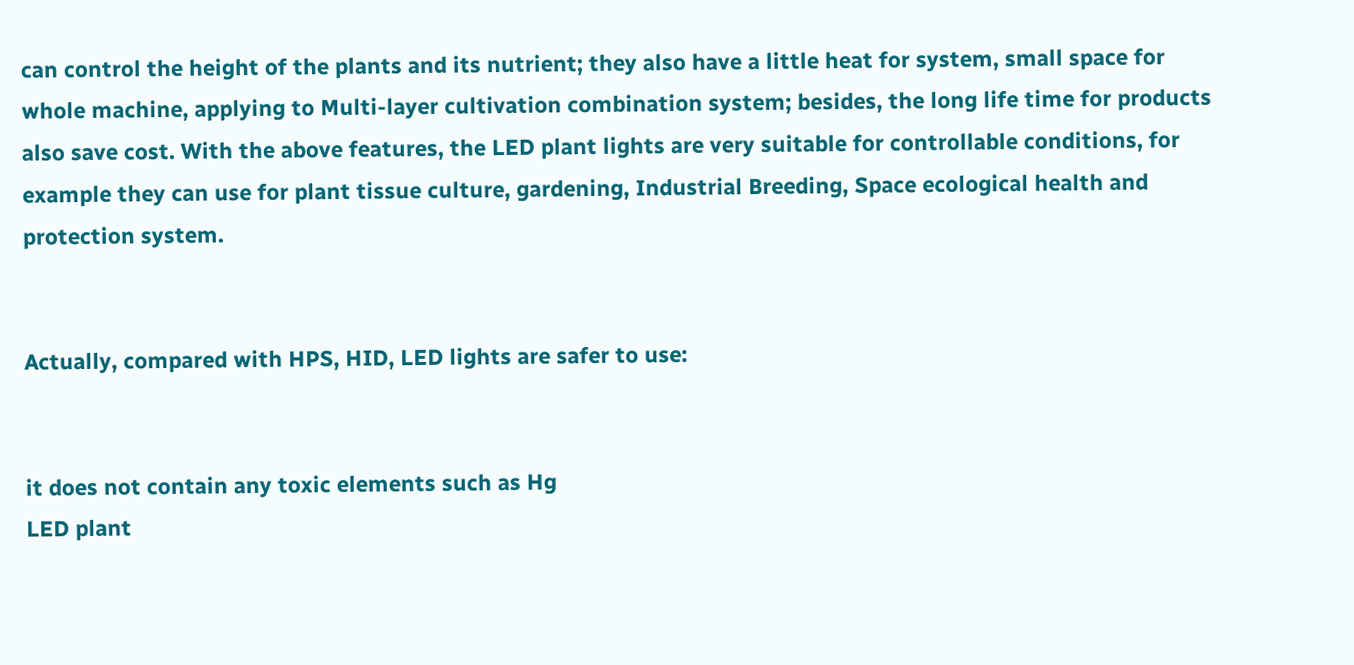can control the height of the plants and its nutrient; they also have a little heat for system, small space for whole machine, applying to Multi-layer cultivation combination system; besides, the long life time for products also save cost. With the above features, the LED plant lights are very suitable for controllable conditions, for example they can use for plant tissue culture, gardening, Industrial Breeding, Space ecological health and protection system.


Actually, compared with HPS, HID, LED lights are safer to use:


it does not contain any toxic elements such as Hg
LED plant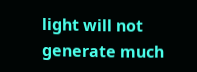light will not generate much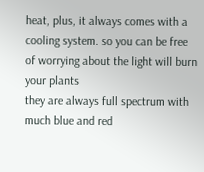heat, plus, it always comes with a cooling system. so you can be free of worrying about the light will burn your plants
they are always full spectrum with much blue and red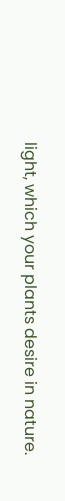light, which your plants desire in nature.